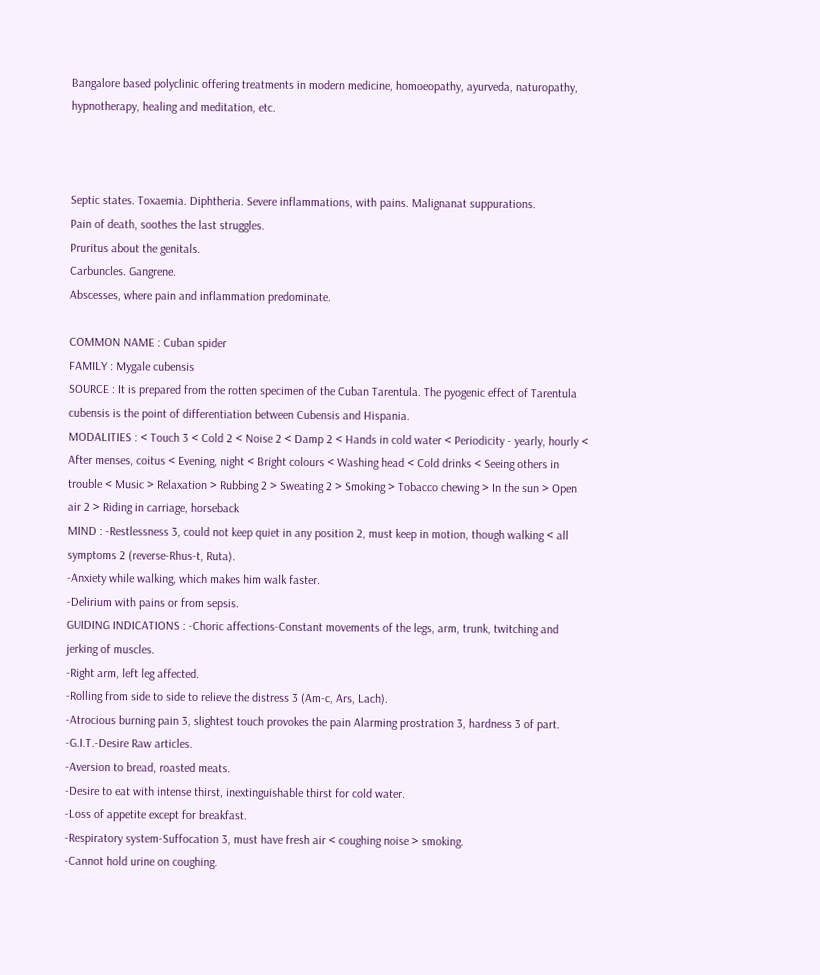Bangalore based polyclinic offering treatments in modern medicine, homoeopathy, ayurveda, naturopathy, hypnotherapy, healing and meditation, etc.



Septic states. Toxaemia. Diphtheria. Severe inflammations, with pains. Malignanat suppurations.
Pain of death, soothes the last struggles.
Pruritus about the genitals.
Carbuncles. Gangrene.
Abscesses, where pain and inflammation predominate.

COMMON NAME : Cuban spider
FAMILY : Mygale cubensis
SOURCE : It is prepared from the rotten specimen of the Cuban Tarentula. The pyogenic effect of Tarentula cubensis is the point of differentiation between Cubensis and Hispania.
MODALITIES : < Touch 3 < Cold 2 < Noise 2 < Damp 2 < Hands in cold water < Periodicity - yearly, hourly < After menses, coitus < Evening, night < Bright colours < Washing head < Cold drinks < Seeing others in trouble < Music > Relaxation > Rubbing 2 > Sweating 2 > Smoking > Tobacco chewing > In the sun > Open air 2 > Riding in carriage, horseback
MIND : -Restlessness 3, could not keep quiet in any position 2, must keep in motion, though walking < all symptoms 2 (reverse-Rhus-t, Ruta).
-Anxiety while walking, which makes him walk faster.
-Delirium with pains or from sepsis.
GUIDING INDICATIONS : -Choric affections-Constant movements of the legs, arm, trunk, twitching and jerking of muscles.
-Right arm, left leg affected.
-Rolling from side to side to relieve the distress 3 (Am-c, Ars, Lach).
-Atrocious burning pain 3, slightest touch provokes the pain Alarming prostration 3, hardness 3 of part.
-G.I.T.-Desire Raw articles.
-Aversion to bread, roasted meats.
-Desire to eat with intense thirst, inextinguishable thirst for cold water.
-Loss of appetite except for breakfast.
-Respiratory system-Suffocation 3, must have fresh air < coughing noise > smoking.
-Cannot hold urine on coughing.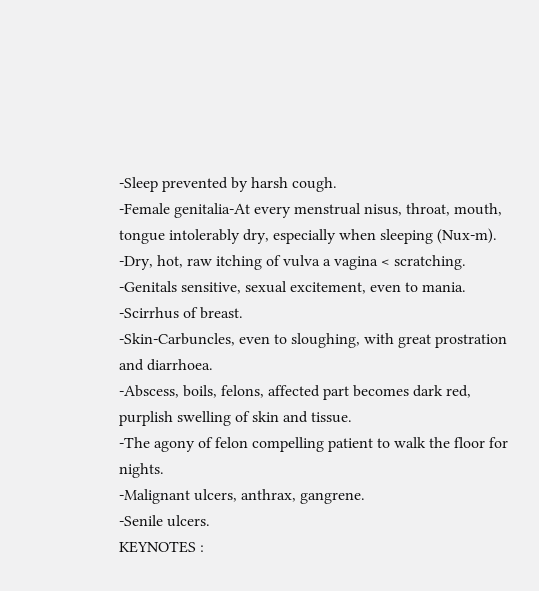-Sleep prevented by harsh cough.
-Female genitalia-At every menstrual nisus, throat, mouth, tongue intolerably dry, especially when sleeping (Nux-m).
-Dry, hot, raw itching of vulva a vagina < scratching.
-Genitals sensitive, sexual excitement, even to mania.
-Scirrhus of breast.
-Skin-Carbuncles, even to sloughing, with great prostration and diarrhoea.
-Abscess, boils, felons, affected part becomes dark red, purplish swelling of skin and tissue.
-The agony of felon compelling patient to walk the floor for nights.
-Malignant ulcers, anthrax, gangrene.
-Senile ulcers.
KEYNOTES :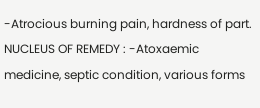-Atrocious burning pain, hardness of part.
NUCLEUS OF REMEDY : -Atoxaemic medicine, septic condition, various forms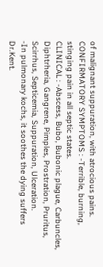of malignant suppuration, with atrocious pains.
CONFIRMATORY SYMPTOMS : -Terrible, burning, stinging pain in all septic states.
CLINICAL : -Abscess, Bubo, Bubonic plague, Carbuncles, Diphtrheria, Gangrene, Pimples, Prostration, Pruritus, Scirrhus, Septicemia, Suppuration, Ulceration.
-In pulmonary kochs, it soothes the dying suffers Dr.Kent.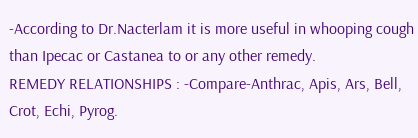-According to Dr.Nacterlam it is more useful in whooping cough than Ipecac or Castanea to or any other remedy.
REMEDY RELATIONSHIPS : -Compare-Anthrac, Apis, Ars, Bell, Crot, Echi, Pyrog.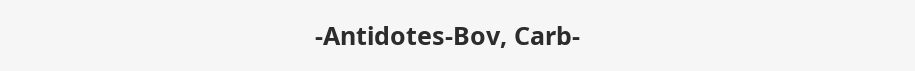-Antidotes-Bov, Carb-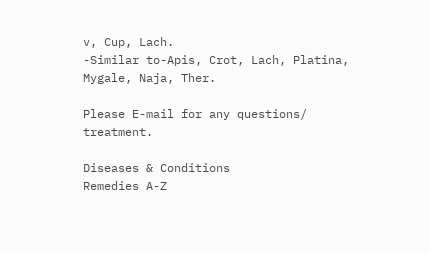v, Cup, Lach.
-Similar to-Apis, Crot, Lach, Platina, Mygale, Naja, Ther.

Please E-mail for any questions/ treatment.

Diseases & Conditions
Remedies A-Z